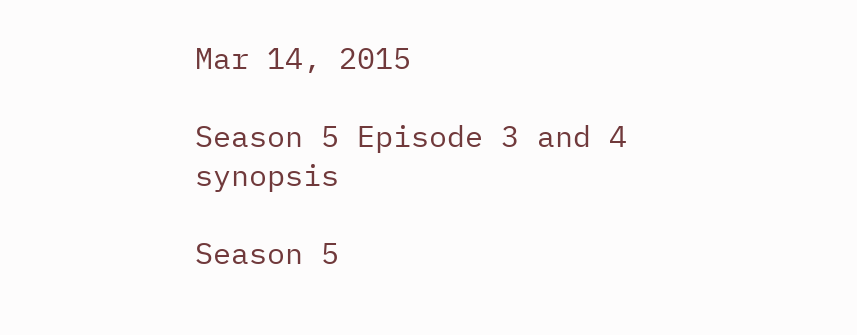Mar 14, 2015

Season 5 Episode 3 and 4 synopsis

Season 5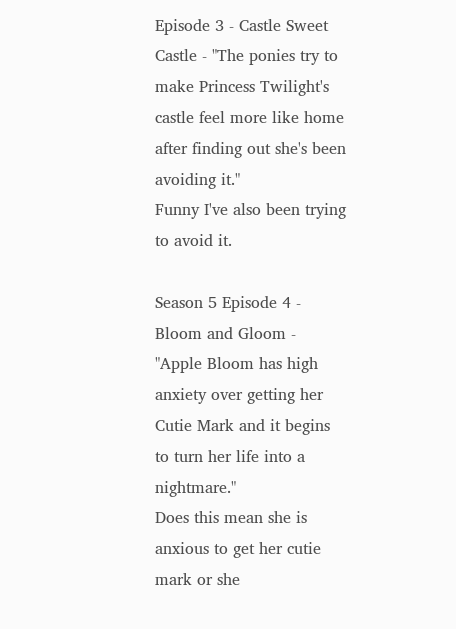Episode 3 - Castle Sweet Castle - "The ponies try to make Princess Twilight's castle feel more like home after finding out she's been avoiding it."
Funny I've also been trying to avoid it.

Season 5 Episode 4 - Bloom and Gloom - "Apple Bloom has high anxiety over getting her Cutie Mark and it begins to turn her life into a nightmare."
Does this mean she is anxious to get her cutie mark or she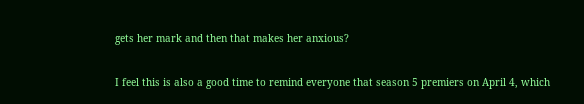gets her mark and then that makes her anxious?

I feel this is also a good time to remind everyone that season 5 premiers on April 4, which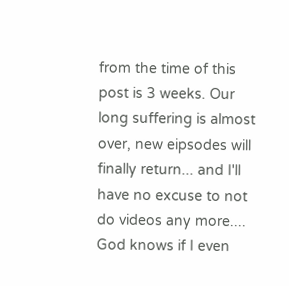from the time of this post is 3 weeks. Our long suffering is almost over, new eipsodes will finally return... and I'll have no excuse to not do videos any more.... God knows if I even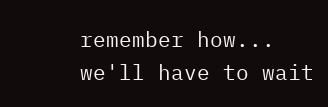remember how... we'll have to wait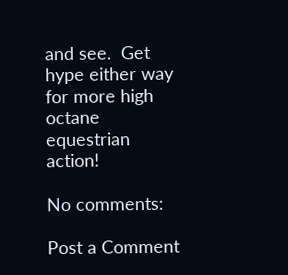and see.  Get hype either way for more high octane equestrian action!

No comments:

Post a Comment